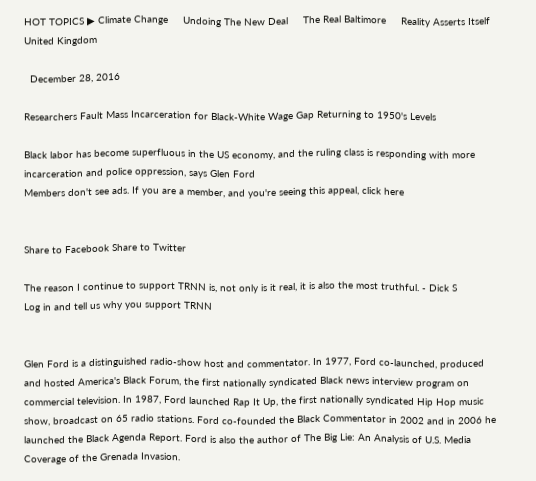HOT TOPICS ▶ Climate Change     Undoing The New Deal     The Real Baltimore     Reality Asserts Itself     United Kingdom

  December 28, 2016

Researchers Fault Mass Incarceration for Black-White Wage Gap Returning to 1950's Levels

Black labor has become superfluous in the US economy, and the ruling class is responding with more incarceration and police oppression, says Glen Ford
Members don't see ads. If you are a member, and you're seeing this appeal, click here


Share to Facebook Share to Twitter

The reason I continue to support TRNN is, not only is it real, it is also the most truthful. - Dick S
Log in and tell us why you support TRNN


Glen Ford is a distinguished radio-show host and commentator. In 1977, Ford co-launched, produced and hosted America's Black Forum, the first nationally syndicated Black news interview program on commercial television. In 1987, Ford launched Rap It Up, the first nationally syndicated Hip Hop music show, broadcast on 65 radio stations. Ford co-founded the Black Commentator in 2002 and in 2006 he launched the Black Agenda Report. Ford is also the author of The Big Lie: An Analysis of U.S. Media Coverage of the Grenada Invasion.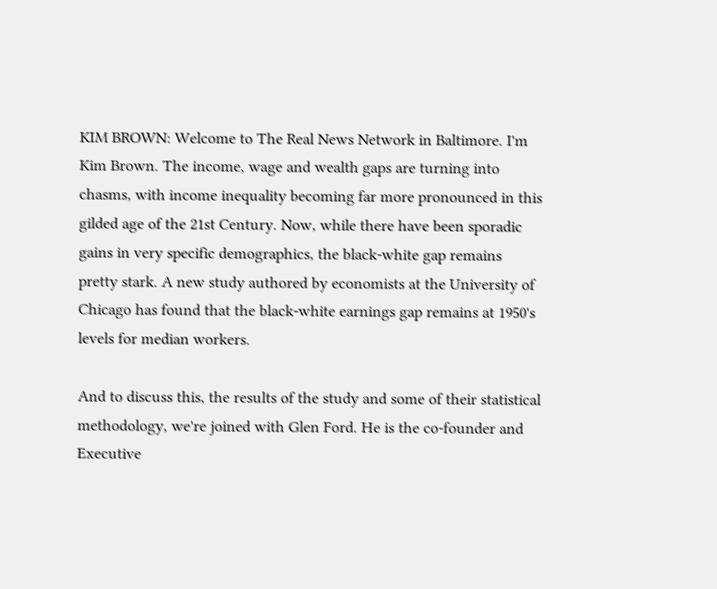KIM BROWN: Welcome to The Real News Network in Baltimore. I'm Kim Brown. The income, wage and wealth gaps are turning into chasms, with income inequality becoming far more pronounced in this gilded age of the 21st Century. Now, while there have been sporadic gains in very specific demographics, the black-white gap remains pretty stark. A new study authored by economists at the University of Chicago has found that the black-white earnings gap remains at 1950's levels for median workers.

And to discuss this, the results of the study and some of their statistical methodology, we're joined with Glen Ford. He is the co-founder and Executive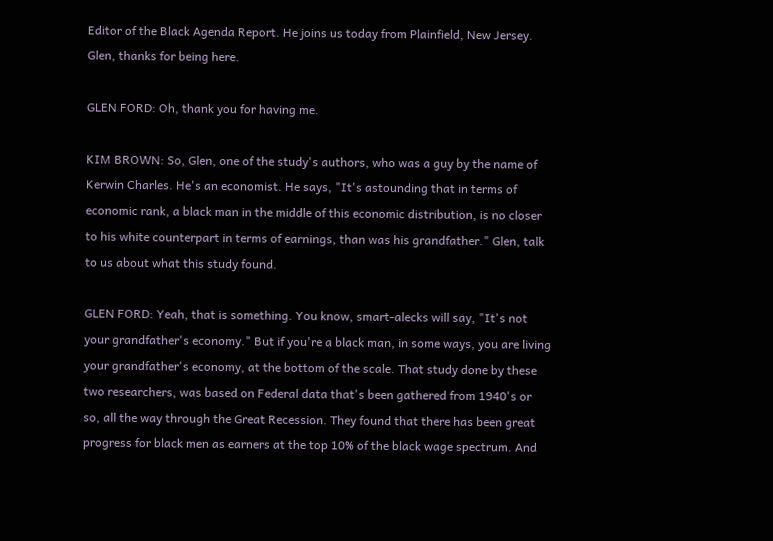Editor of the Black Agenda Report. He joins us today from Plainfield, New Jersey. Glen, thanks for being here.

GLEN FORD: Oh, thank you for having me.

KIM BROWN: So, Glen, one of the study's authors, who was a guy by the name of Kerwin Charles. He's an economist. He says, "It's astounding that in terms of economic rank, a black man in the middle of this economic distribution, is no closer to his white counterpart in terms of earnings, than was his grandfather." Glen, talk to us about what this study found.

GLEN FORD: Yeah, that is something. You know, smart-alecks will say, "It's not your grandfather's economy." But if you're a black man, in some ways, you are living your grandfather's economy, at the bottom of the scale. That study done by these two researchers, was based on Federal data that's been gathered from 1940's or so, all the way through the Great Recession. They found that there has been great progress for black men as earners at the top 10% of the black wage spectrum. And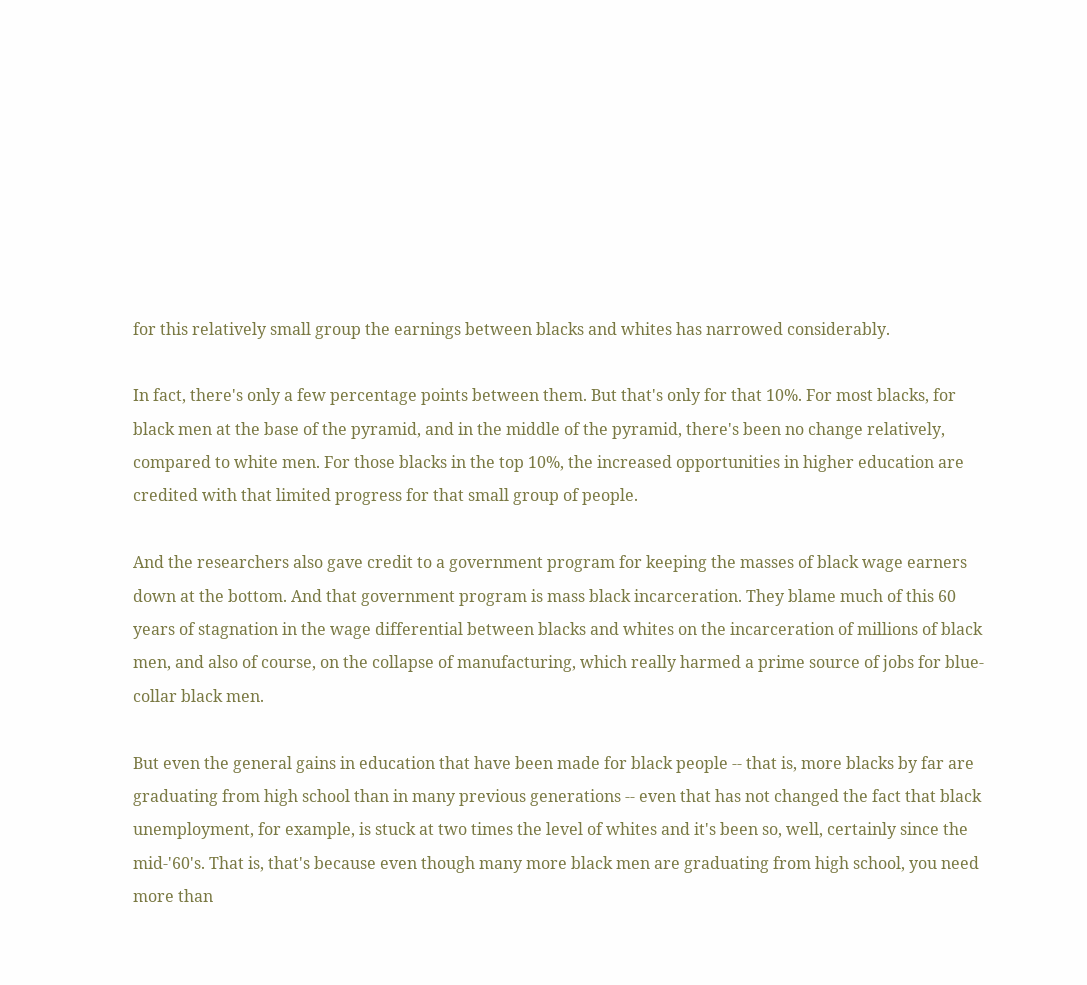for this relatively small group the earnings between blacks and whites has narrowed considerably.

In fact, there's only a few percentage points between them. But that's only for that 10%. For most blacks, for black men at the base of the pyramid, and in the middle of the pyramid, there's been no change relatively, compared to white men. For those blacks in the top 10%, the increased opportunities in higher education are credited with that limited progress for that small group of people.

And the researchers also gave credit to a government program for keeping the masses of black wage earners down at the bottom. And that government program is mass black incarceration. They blame much of this 60 years of stagnation in the wage differential between blacks and whites on the incarceration of millions of black men, and also of course, on the collapse of manufacturing, which really harmed a prime source of jobs for blue-collar black men.

But even the general gains in education that have been made for black people -- that is, more blacks by far are graduating from high school than in many previous generations -- even that has not changed the fact that black unemployment, for example, is stuck at two times the level of whites and it's been so, well, certainly since the mid-'60's. That is, that's because even though many more black men are graduating from high school, you need more than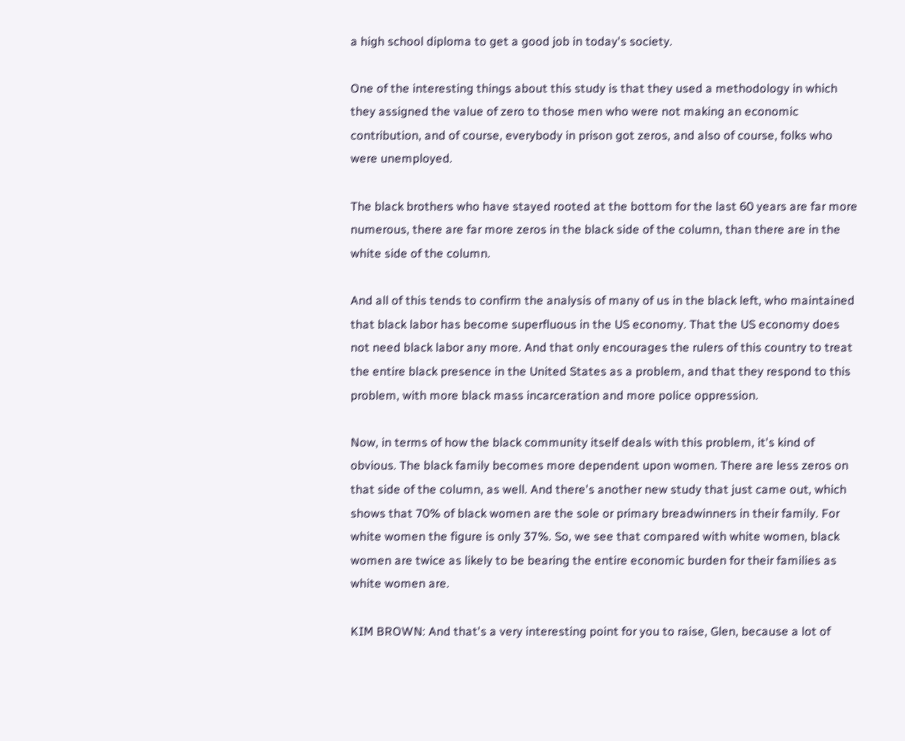a high school diploma to get a good job in today's society.

One of the interesting things about this study is that they used a methodology in which they assigned the value of zero to those men who were not making an economic contribution, and of course, everybody in prison got zeros, and also of course, folks who were unemployed.

The black brothers who have stayed rooted at the bottom for the last 60 years are far more numerous, there are far more zeros in the black side of the column, than there are in the white side of the column.

And all of this tends to confirm the analysis of many of us in the black left, who maintained that black labor has become superfluous in the US economy. That the US economy does not need black labor any more. And that only encourages the rulers of this country to treat the entire black presence in the United States as a problem, and that they respond to this problem, with more black mass incarceration and more police oppression.

Now, in terms of how the black community itself deals with this problem, it's kind of obvious. The black family becomes more dependent upon women. There are less zeros on that side of the column, as well. And there's another new study that just came out, which shows that 70% of black women are the sole or primary breadwinners in their family. For white women the figure is only 37%. So, we see that compared with white women, black women are twice as likely to be bearing the entire economic burden for their families as white women are.

KIM BROWN: And that's a very interesting point for you to raise, Glen, because a lot of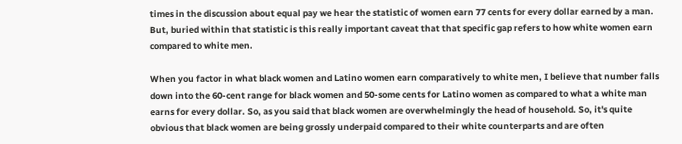times in the discussion about equal pay we hear the statistic of women earn 77 cents for every dollar earned by a man. But, buried within that statistic is this really important caveat that that specific gap refers to how white women earn compared to white men.

When you factor in what black women and Latino women earn comparatively to white men, I believe that number falls down into the 60-cent range for black women and 50-some cents for Latino women as compared to what a white man earns for every dollar. So, as you said that black women are overwhelmingly the head of household. So, it's quite obvious that black women are being grossly underpaid compared to their white counterparts and are often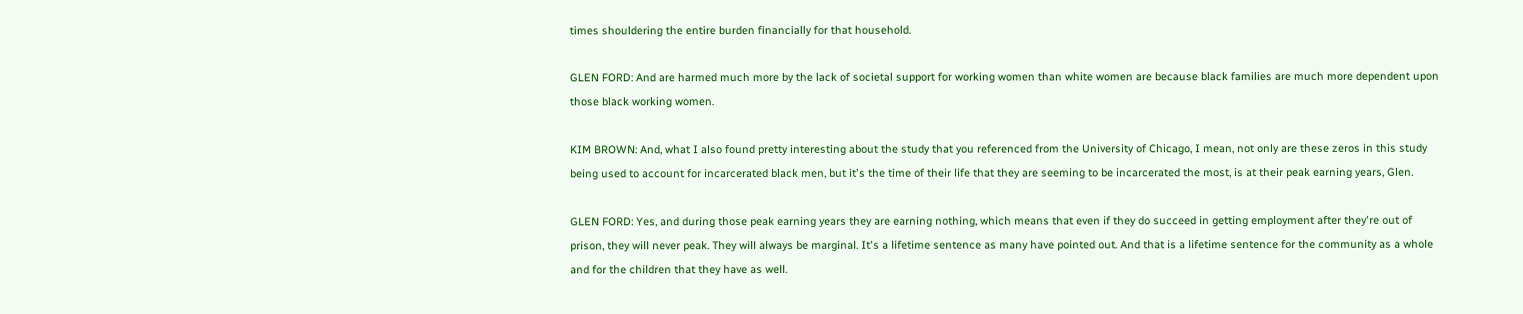times shouldering the entire burden financially for that household.

GLEN FORD: And are harmed much more by the lack of societal support for working women than white women are because black families are much more dependent upon those black working women.

KIM BROWN: And, what I also found pretty interesting about the study that you referenced from the University of Chicago, I mean, not only are these zeros in this study being used to account for incarcerated black men, but it's the time of their life that they are seeming to be incarcerated the most, is at their peak earning years, Glen.

GLEN FORD: Yes, and during those peak earning years they are earning nothing, which means that even if they do succeed in getting employment after they're out of prison, they will never peak. They will always be marginal. It's a lifetime sentence as many have pointed out. And that is a lifetime sentence for the community as a whole and for the children that they have as well.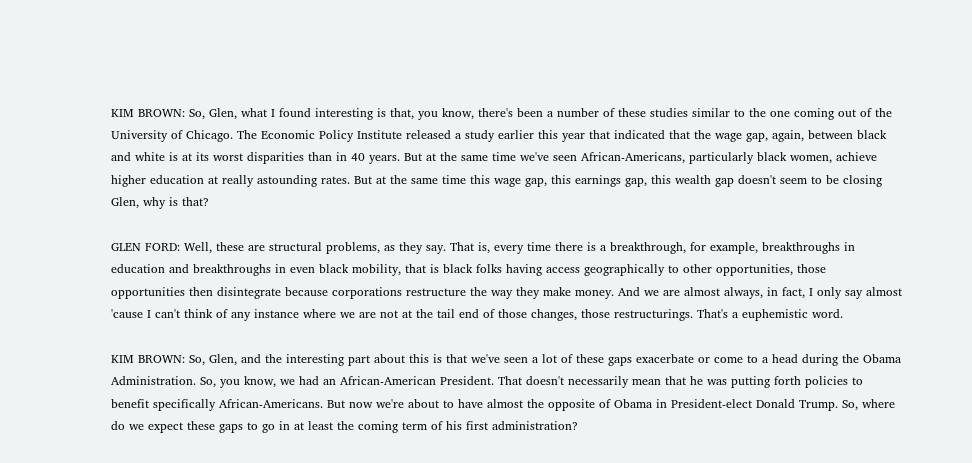KIM BROWN: So, Glen, what I found interesting is that, you know, there's been a number of these studies similar to the one coming out of the University of Chicago. The Economic Policy Institute released a study earlier this year that indicated that the wage gap, again, between black and white is at its worst disparities than in 40 years. But at the same time we've seen African-Americans, particularly black women, achieve higher education at really astounding rates. But at the same time this wage gap, this earnings gap, this wealth gap doesn't seem to be closing Glen, why is that?

GLEN FORD: Well, these are structural problems, as they say. That is, every time there is a breakthrough, for example, breakthroughs in education and breakthroughs in even black mobility, that is black folks having access geographically to other opportunities, those opportunities then disintegrate because corporations restructure the way they make money. And we are almost always, in fact, I only say almost 'cause I can't think of any instance where we are not at the tail end of those changes, those restructurings. That's a euphemistic word.

KIM BROWN: So, Glen, and the interesting part about this is that we've seen a lot of these gaps exacerbate or come to a head during the Obama Administration. So, you know, we had an African-American President. That doesn't necessarily mean that he was putting forth policies to benefit specifically African-Americans. But now we're about to have almost the opposite of Obama in President-elect Donald Trump. So, where do we expect these gaps to go in at least the coming term of his first administration?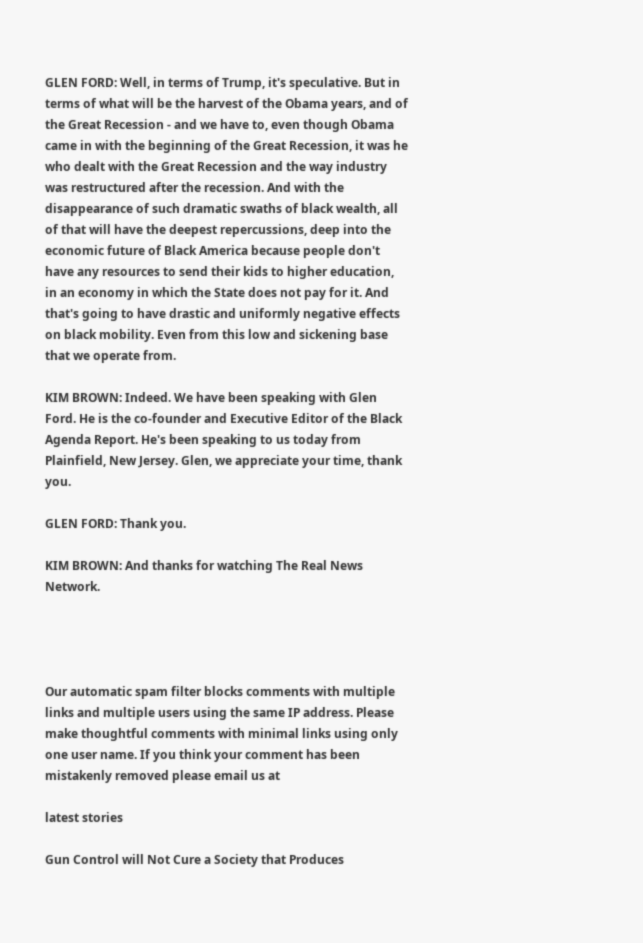GLEN FORD: Well, in terms of Trump, it's speculative. But in terms of what will be the harvest of the Obama years, and of the Great Recession - and we have to, even though Obama came in with the beginning of the Great Recession, it was he who dealt with the Great Recession and the way industry was restructured after the recession. And with the disappearance of such dramatic swaths of black wealth, all of that will have the deepest repercussions, deep into the economic future of Black America because people don't have any resources to send their kids to higher education, in an economy in which the State does not pay for it. And that's going to have drastic and uniformly negative effects on black mobility. Even from this low and sickening base that we operate from.

KIM BROWN: Indeed. We have been speaking with Glen Ford. He is the co-founder and Executive Editor of the Black Agenda Report. He's been speaking to us today from Plainfield, New Jersey. Glen, we appreciate your time, thank you.

GLEN FORD: Thank you.

KIM BROWN: And thanks for watching The Real News Network.




Our automatic spam filter blocks comments with multiple links and multiple users using the same IP address. Please make thoughtful comments with minimal links using only one user name. If you think your comment has been mistakenly removed please email us at

latest stories

Gun Control will Not Cure a Society that Produces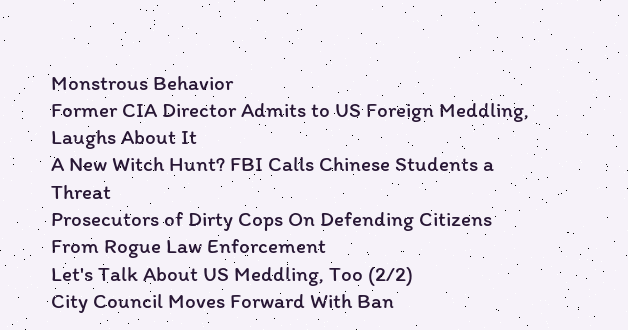Monstrous Behavior
Former CIA Director Admits to US Foreign Meddling, Laughs About It
A New Witch Hunt? FBI Calls Chinese Students a Threat
Prosecutors of Dirty Cops On Defending Citizens From Rogue Law Enforcement
Let's Talk About US Meddling, Too (2/2)
City Council Moves Forward With Ban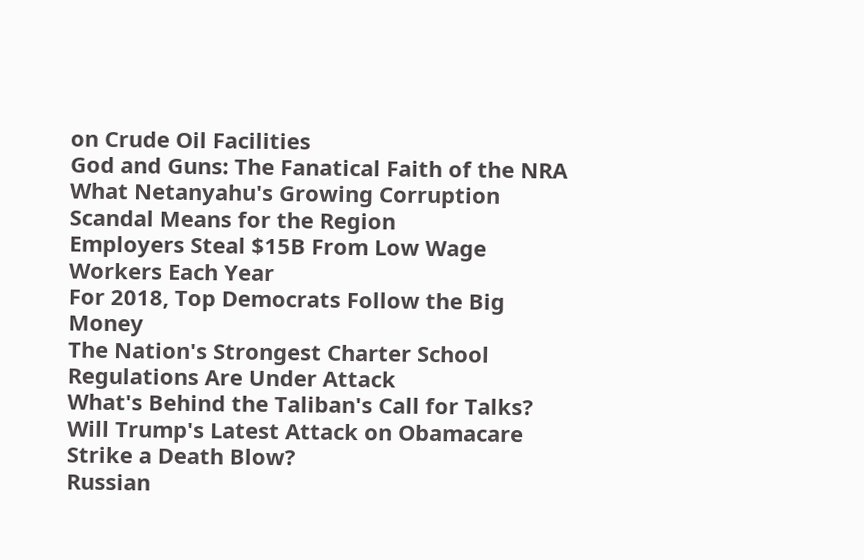on Crude Oil Facilities
God and Guns: The Fanatical Faith of the NRA
What Netanyahu's Growing Corruption Scandal Means for the Region
Employers Steal $15B From Low Wage Workers Each Year
For 2018, Top Democrats Follow the Big Money
The Nation's Strongest Charter School Regulations Are Under Attack
What's Behind the Taliban's Call for Talks?
Will Trump's Latest Attack on Obamacare Strike a Death Blow?
Russian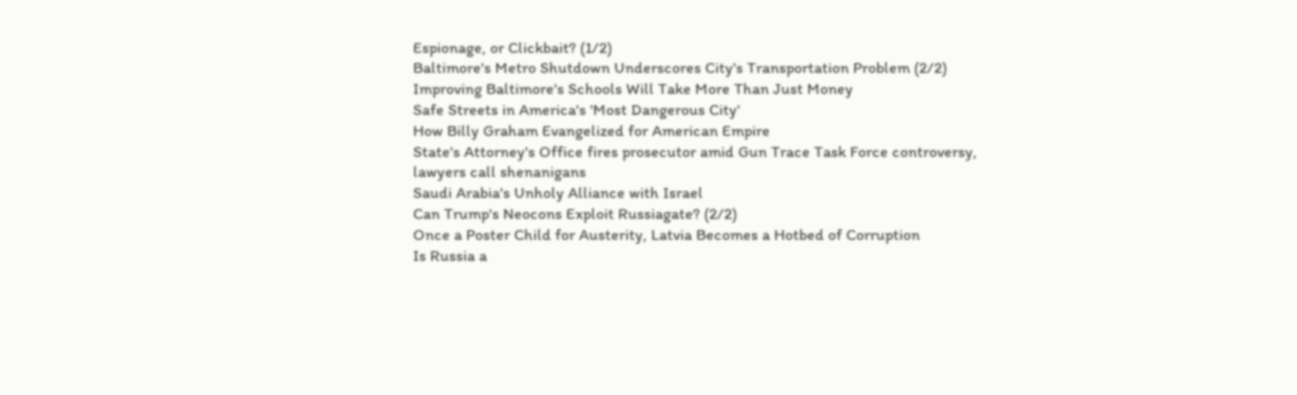Espionage, or Clickbait? (1/2)
Baltimore's Metro Shutdown Underscores City's Transportation Problem (2/2)
Improving Baltimore's Schools Will Take More Than Just Money
Safe Streets in America's 'Most Dangerous City'
How Billy Graham Evangelized for American Empire
State's Attorney's Office fires prosecutor amid Gun Trace Task Force controversy, lawyers call shenanigans
Saudi Arabia's Unholy Alliance with Israel
Can Trump's Neocons Exploit Russiagate? (2/2)
Once a Poster Child for Austerity, Latvia Becomes a Hotbed of Corruption
Is Russia a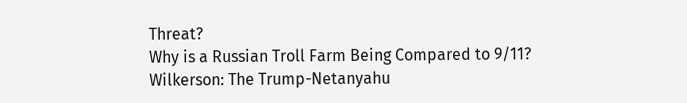Threat?
Why is a Russian Troll Farm Being Compared to 9/11?
Wilkerson: The Trump-Netanyahu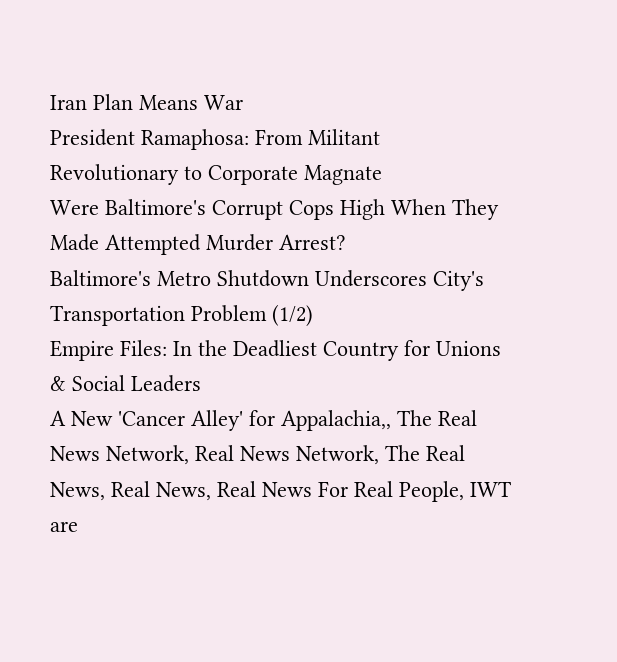Iran Plan Means War
President Ramaphosa: From Militant Revolutionary to Corporate Magnate
Were Baltimore's Corrupt Cops High When They Made Attempted Murder Arrest?
Baltimore's Metro Shutdown Underscores City's Transportation Problem (1/2)
Empire Files: In the Deadliest Country for Unions & Social Leaders
A New 'Cancer Alley' for Appalachia,, The Real News Network, Real News Network, The Real News, Real News, Real News For Real People, IWT are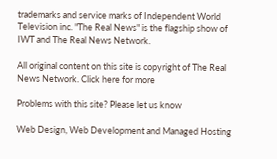trademarks and service marks of Independent World Television inc. "The Real News" is the flagship show of IWT and The Real News Network.

All original content on this site is copyright of The Real News Network. Click here for more

Problems with this site? Please let us know

Web Design, Web Development and Managed Hosting